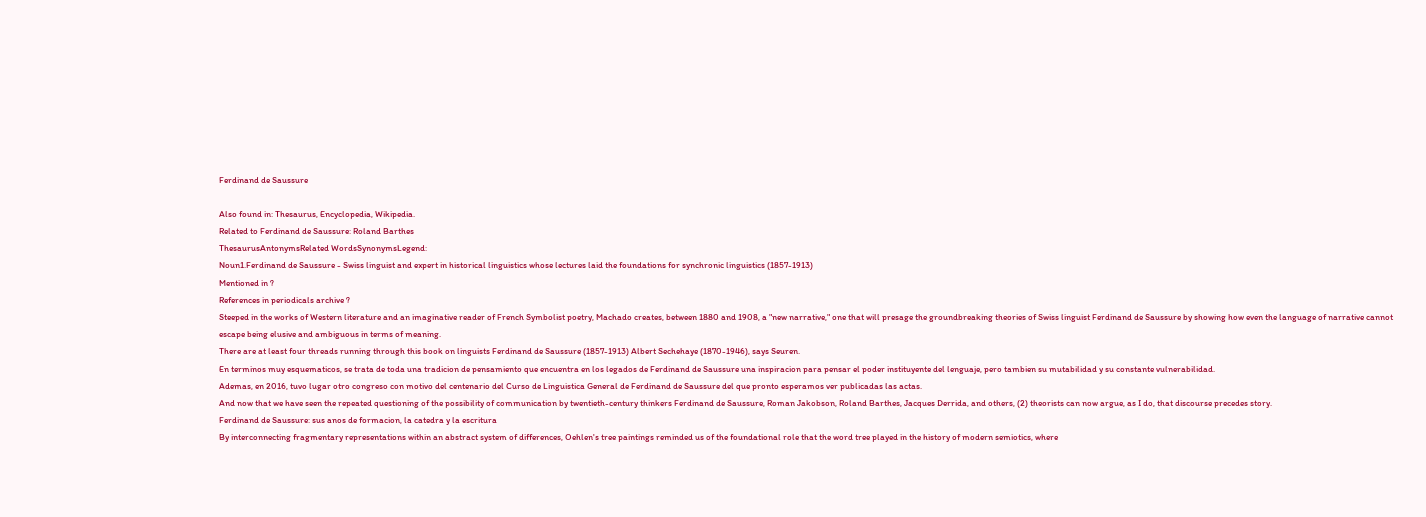Ferdinand de Saussure

Also found in: Thesaurus, Encyclopedia, Wikipedia.
Related to Ferdinand de Saussure: Roland Barthes
ThesaurusAntonymsRelated WordsSynonymsLegend:
Noun1.Ferdinand de Saussure - Swiss linguist and expert in historical linguistics whose lectures laid the foundations for synchronic linguistics (1857-1913)
Mentioned in ?
References in periodicals archive ?
Steeped in the works of Western literature and an imaginative reader of French Symbolist poetry, Machado creates, between 1880 and 1908, a "new narrative," one that will presage the groundbreaking theories of Swiss linguist Ferdinand de Saussure by showing how even the language of narrative cannot escape being elusive and ambiguous in terms of meaning.
There are at least four threads running through this book on linguists Ferdinand de Saussure (1857-1913) Albert Sechehaye (1870-1946), says Seuren.
En terminos muy esquematicos, se trata de toda una tradicion de pensamiento que encuentra en los legados de Ferdinand de Saussure una inspiracion para pensar el poder instituyente del lenguaje, pero tambien su mutabilidad y su constante vulnerabilidad.
Ademas, en 2016, tuvo lugar otro congreso con motivo del centenario del Curso de Linguistica General de Ferdinand de Saussure del que pronto esperamos ver publicadas las actas.
And now that we have seen the repeated questioning of the possibility of communication by twentieth-century thinkers Ferdinand de Saussure, Roman Jakobson, Roland Barthes, Jacques Derrida, and others, (2) theorists can now argue, as I do, that discourse precedes story.
Ferdinand de Saussure: sus anos de formacion, la catedra y la escritura
By interconnecting fragmentary representations within an abstract system of differences, Oehlen's tree paintings reminded us of the foundational role that the word tree played in the history of modern semiotics, where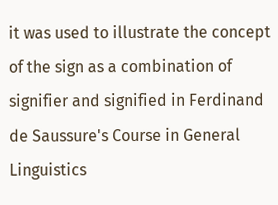it was used to illustrate the concept of the sign as a combination of signifier and signified in Ferdinand de Saussure's Course in General Linguistics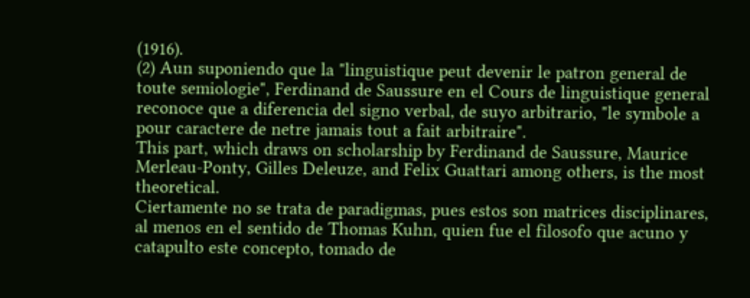(1916).
(2) Aun suponiendo que la "linguistique peut devenir le patron general de toute semiologie", Ferdinand de Saussure en el Cours de linguistique general reconoce que a diferencia del signo verbal, de suyo arbitrario, "le symbole a pour caractere de netre jamais tout a fait arbitraire".
This part, which draws on scholarship by Ferdinand de Saussure, Maurice Merleau-Ponty, Gilles Deleuze, and Felix Guattari among others, is the most theoretical.
Ciertamente no se trata de paradigmas, pues estos son matrices disciplinares, al menos en el sentido de Thomas Kuhn, quien fue el filosofo que acuno y catapulto este concepto, tomado de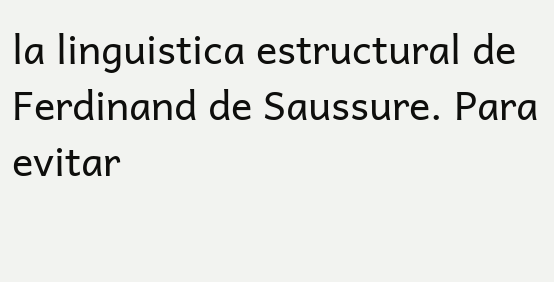la linguistica estructural de Ferdinand de Saussure. Para evitar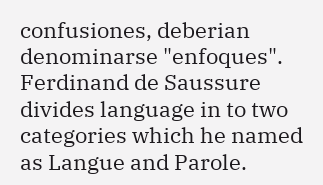confusiones, deberian denominarse "enfoques".
Ferdinand de Saussure divides language in to two categories which he named as Langue and Parole.